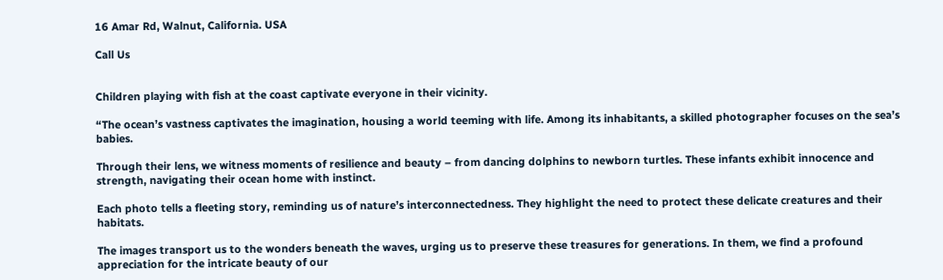16 Amar Rd, Walnut, California. USA

Call Us


Children playing with fish at the coast captivate everyone in their vicinity.

“The ocean’s vastness captivates the imagination, housing a world teeming with life. Among its inhabitants, a skilled photographer focuses on the sea’s babies.

Through their lens, we witness moments of resilience and beauty – from dancing dolphins to newborn turtles. These infants exhibit innocence and strength, navigating their ocean home with instinct.

Each photo tells a fleeting story, reminding us of nature’s interconnectedness. They highlight the need to protect these delicate creatures and their habitats.

The images transport us to the wonders beneath the waves, urging us to preserve these treasures for generations. In them, we find a profound appreciation for the intricate beauty of our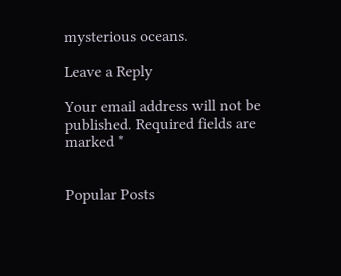mysterious oceans.

Leave a Reply

Your email address will not be published. Required fields are marked *


Popular Posts